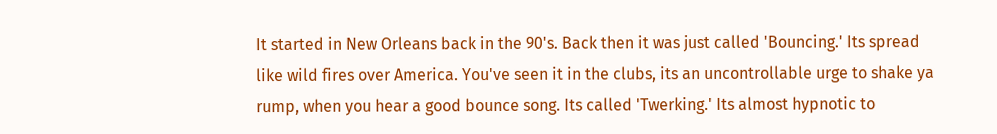It started in New Orleans back in the 90's. Back then it was just called 'Bouncing.' Its spread like wild fires over America. You've seen it in the clubs, its an uncontrollable urge to shake ya rump, when you hear a good bounce song. Its called 'Twerking.' Its almost hypnotic to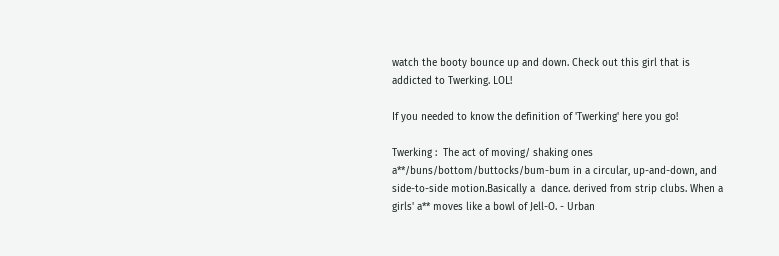watch the booty bounce up and down. Check out this girl that is addicted to Twerking. LOL!

If you needed to know the definition of 'Twerking' here you go!

Twerking :  The act of moving/ shaking ones a**/buns/bottom/buttocks/bum-bum in a circular, up-and-down, and side-to-side motion.Basically a  dance. derived from strip clubs. When a girls' a** moves like a bowl of Jell-O. - Urban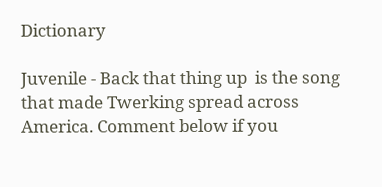Dictionary

Juvenile - Back that thing up  is the song that made Twerking spread across America. Comment below if you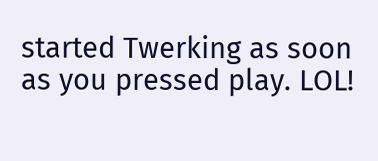started Twerking as soon as you pressed play. LOL!